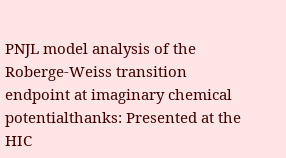PNJL model analysis of the Roberge-Weiss transition endpoint at imaginary chemical potentialthanks: Presented at the HIC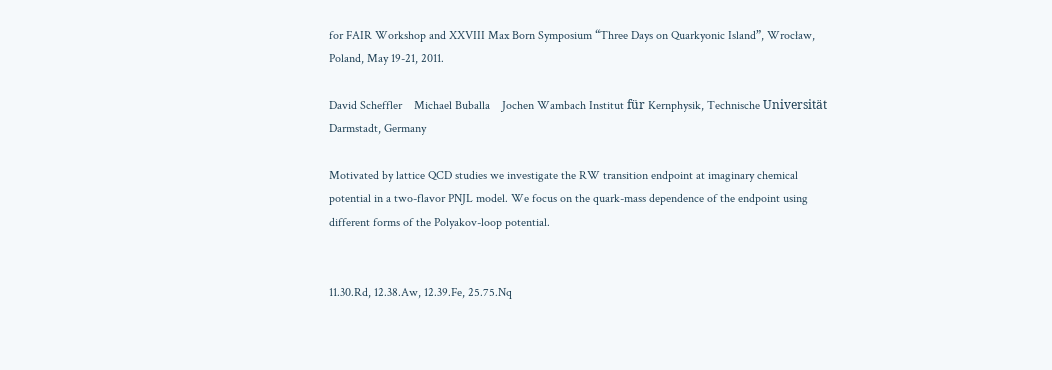for FAIR Workshop and XXVIII Max Born Symposium “Three Days on Quarkyonic Island”, Wrocław, Poland, May 19-21, 2011.

David Scheffler    Michael Buballa    Jochen Wambach Institut für Kernphysik, Technische Universität Darmstadt, Germany

Motivated by lattice QCD studies we investigate the RW transition endpoint at imaginary chemical potential in a two-flavor PNJL model. We focus on the quark-mass dependence of the endpoint using different forms of the Polyakov-loop potential.


11.30.Rd, 12.38.Aw, 12.39.Fe, 25.75.Nq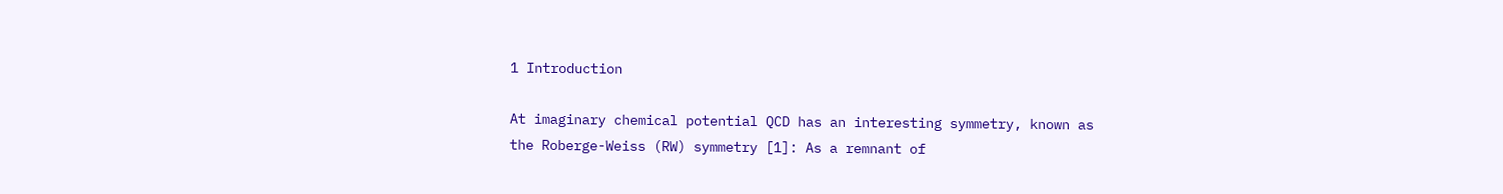1 Introduction

At imaginary chemical potential QCD has an interesting symmetry, known as the Roberge-Weiss (RW) symmetry [1]: As a remnant of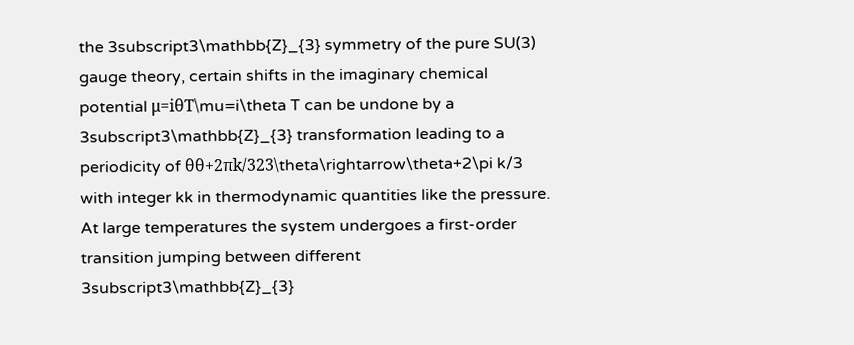the 3subscript3\mathbb{Z}_{3} symmetry of the pure SU(3) gauge theory, certain shifts in the imaginary chemical potential μ=iθT\mu=i\theta T can be undone by a 3subscript3\mathbb{Z}_{3} transformation leading to a periodicity of θθ+2πk/323\theta\rightarrow\theta+2\pi k/3 with integer kk in thermodynamic quantities like the pressure. At large temperatures the system undergoes a first-order transition jumping between different 3subscript3\mathbb{Z}_{3}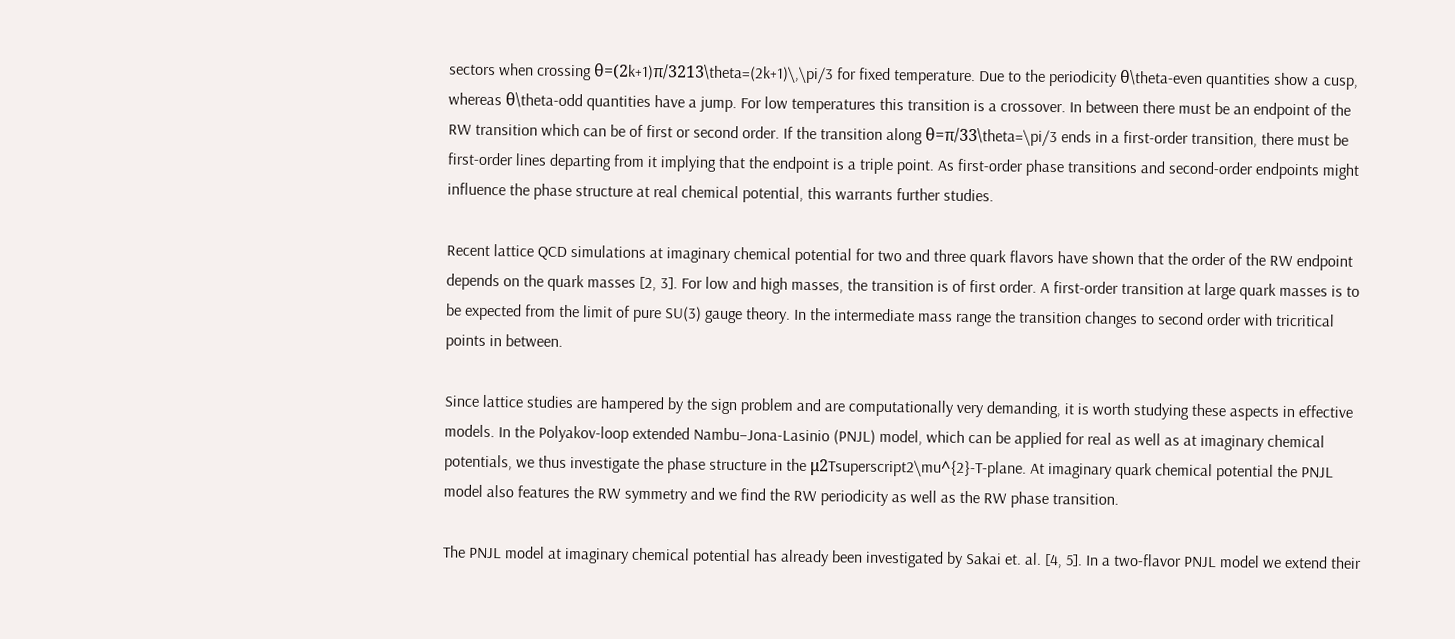sectors when crossing θ=(2k+1)π/3213\theta=(2k+1)\,\pi/3 for fixed temperature. Due to the periodicity θ\theta-even quantities show a cusp, whereas θ\theta-odd quantities have a jump. For low temperatures this transition is a crossover. In between there must be an endpoint of the RW transition which can be of first or second order. If the transition along θ=π/33\theta=\pi/3 ends in a first-order transition, there must be first-order lines departing from it implying that the endpoint is a triple point. As first-order phase transitions and second-order endpoints might influence the phase structure at real chemical potential, this warrants further studies.

Recent lattice QCD simulations at imaginary chemical potential for two and three quark flavors have shown that the order of the RW endpoint depends on the quark masses [2, 3]. For low and high masses, the transition is of first order. A first-order transition at large quark masses is to be expected from the limit of pure SU(3) gauge theory. In the intermediate mass range the transition changes to second order with tricritical points in between.

Since lattice studies are hampered by the sign problem and are computationally very demanding, it is worth studying these aspects in effective models. In the Polyakov-loop extended Nambu–Jona-Lasinio (PNJL) model, which can be applied for real as well as at imaginary chemical potentials, we thus investigate the phase structure in the μ2Tsuperscript2\mu^{2}-T-plane. At imaginary quark chemical potential the PNJL model also features the RW symmetry and we find the RW periodicity as well as the RW phase transition.

The PNJL model at imaginary chemical potential has already been investigated by Sakai et. al. [4, 5]. In a two-flavor PNJL model we extend their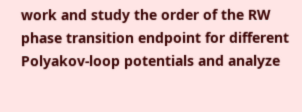work and study the order of the RW phase transition endpoint for different Polyakov-loop potentials and analyze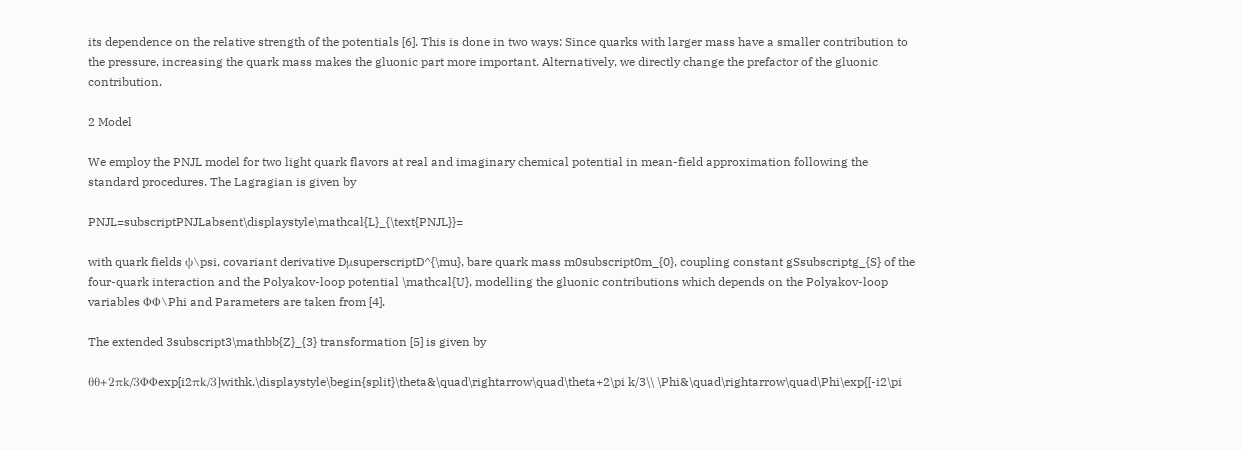its dependence on the relative strength of the potentials [6]. This is done in two ways: Since quarks with larger mass have a smaller contribution to the pressure, increasing the quark mass makes the gluonic part more important. Alternatively, we directly change the prefactor of the gluonic contribution.

2 Model

We employ the PNJL model for two light quark flavors at real and imaginary chemical potential in mean-field approximation following the standard procedures. The Lagragian is given by

PNJL=subscriptPNJLabsent\displaystyle\mathcal{L}_{\text{PNJL}}=

with quark fields ψ\psi, covariant derivative DμsuperscriptD^{\mu}, bare quark mass m0subscript0m_{0}, coupling constant gSsubscriptg_{S} of the four-quark interaction and the Polyakov-loop potential \mathcal{U}, modelling the gluonic contributions which depends on the Polyakov-loop variables ΦΦ\Phi and Parameters are taken from [4].

The extended 3subscript3\mathbb{Z}_{3} transformation [5] is given by

θθ+2πk/3ΦΦexp[i2πk/3]withk.\displaystyle\begin{split}\theta&\quad\rightarrow\quad\theta+2\pi k/3\\ \Phi&\quad\rightarrow\quad\Phi\exp{[-i2\pi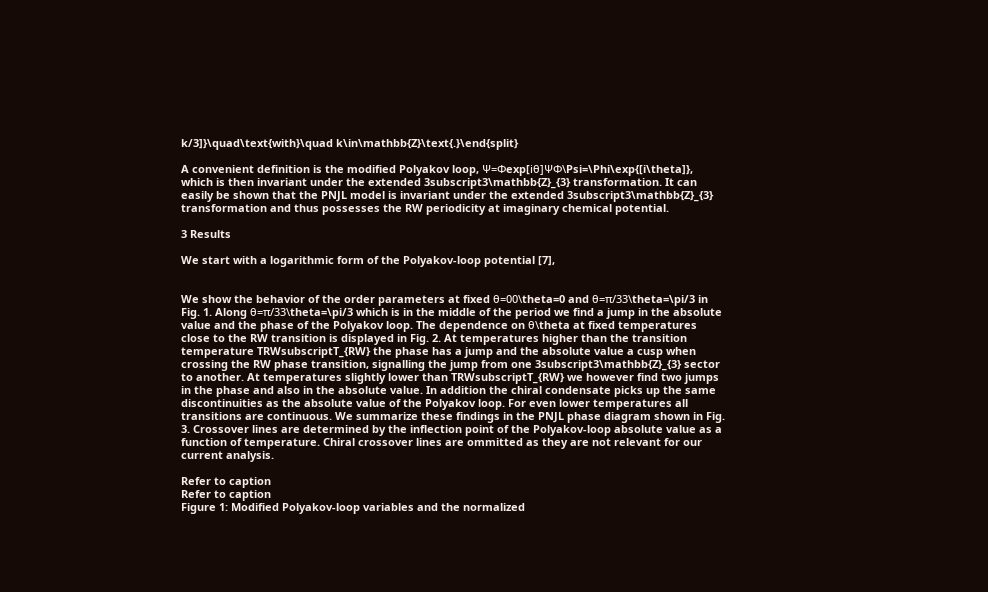k/3]}\quad\text{with}\quad k\in\mathbb{Z}\text{.}\end{split}

A convenient definition is the modified Polyakov loop, Ψ=Φexp[iθ]ΨΦ\Psi=\Phi\exp{[i\theta]}, which is then invariant under the extended 3subscript3\mathbb{Z}_{3} transformation. It can easily be shown that the PNJL model is invariant under the extended 3subscript3\mathbb{Z}_{3} transformation and thus possesses the RW periodicity at imaginary chemical potential.

3 Results

We start with a logarithmic form of the Polyakov-loop potential [7],


We show the behavior of the order parameters at fixed θ=00\theta=0 and θ=π/33\theta=\pi/3 in Fig. 1. Along θ=π/33\theta=\pi/3 which is in the middle of the period we find a jump in the absolute value and the phase of the Polyakov loop. The dependence on θ\theta at fixed temperatures close to the RW transition is displayed in Fig. 2. At temperatures higher than the transition temperature TRWsubscriptT_{RW} the phase has a jump and the absolute value a cusp when crossing the RW phase transition, signalling the jump from one 3subscript3\mathbb{Z}_{3} sector to another. At temperatures slightly lower than TRWsubscriptT_{RW} we however find two jumps in the phase and also in the absolute value. In addition the chiral condensate picks up the same discontinuities as the absolute value of the Polyakov loop. For even lower temperatures all transitions are continuous. We summarize these findings in the PNJL phase diagram shown in Fig. 3. Crossover lines are determined by the inflection point of the Polyakov-loop absolute value as a function of temperature. Chiral crossover lines are ommitted as they are not relevant for our current analysis.

Refer to caption
Refer to caption
Figure 1: Modified Polyakov-loop variables and the normalized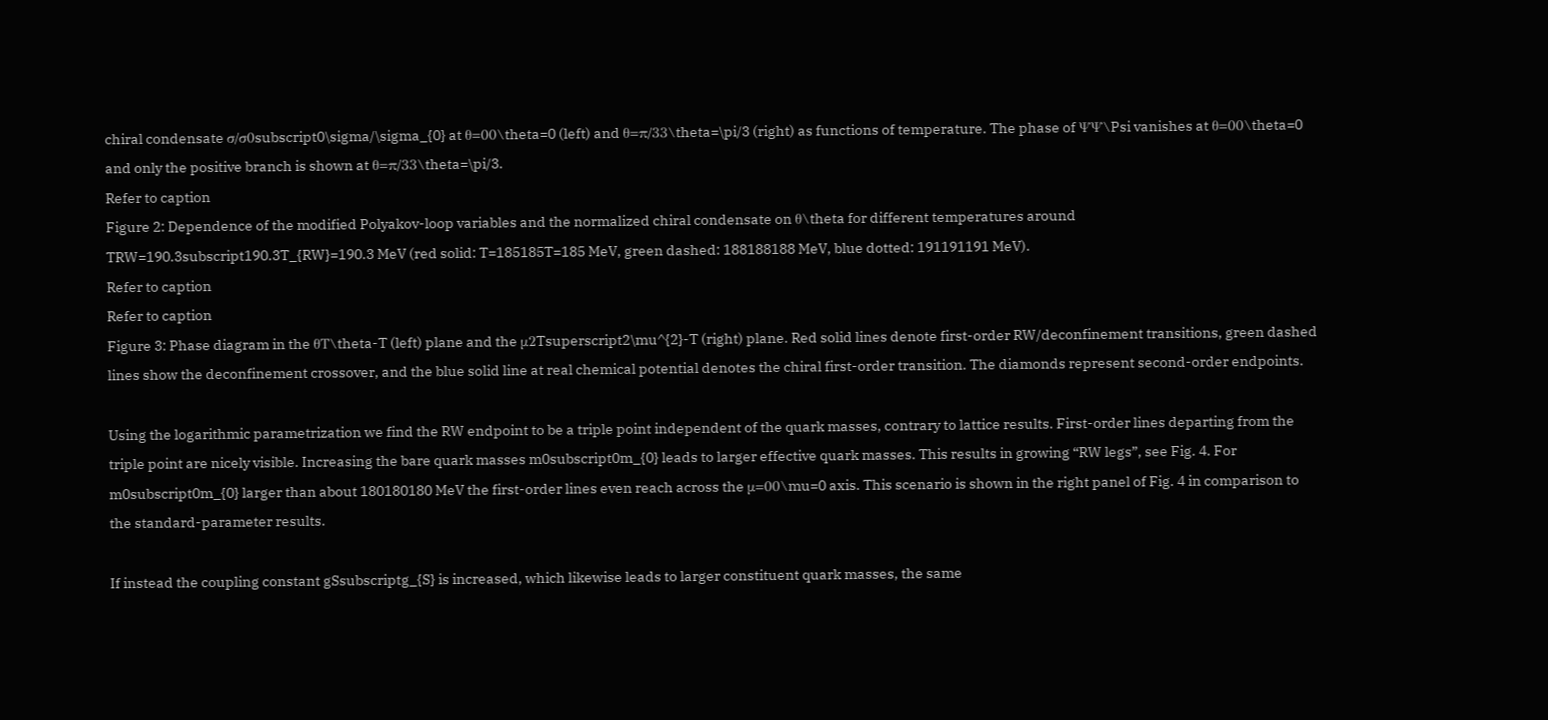chiral condensate σ/σ0subscript0\sigma/\sigma_{0} at θ=00\theta=0 (left) and θ=π/33\theta=\pi/3 (right) as functions of temperature. The phase of ΨΨ\Psi vanishes at θ=00\theta=0 and only the positive branch is shown at θ=π/33\theta=\pi/3.
Refer to caption
Figure 2: Dependence of the modified Polyakov-loop variables and the normalized chiral condensate on θ\theta for different temperatures around TRW=190.3subscript190.3T_{RW}=190.3 MeV (red solid: T=185185T=185 MeV, green dashed: 188188188 MeV, blue dotted: 191191191 MeV).
Refer to caption
Refer to caption
Figure 3: Phase diagram in the θT\theta-T (left) plane and the μ2Tsuperscript2\mu^{2}-T (right) plane. Red solid lines denote first-order RW/deconfinement transitions, green dashed lines show the deconfinement crossover, and the blue solid line at real chemical potential denotes the chiral first-order transition. The diamonds represent second-order endpoints.

Using the logarithmic parametrization we find the RW endpoint to be a triple point independent of the quark masses, contrary to lattice results. First-order lines departing from the triple point are nicely visible. Increasing the bare quark masses m0subscript0m_{0} leads to larger effective quark masses. This results in growing “RW legs”, see Fig. 4. For m0subscript0m_{0} larger than about 180180180 MeV the first-order lines even reach across the μ=00\mu=0 axis. This scenario is shown in the right panel of Fig. 4 in comparison to the standard-parameter results.

If instead the coupling constant gSsubscriptg_{S} is increased, which likewise leads to larger constituent quark masses, the same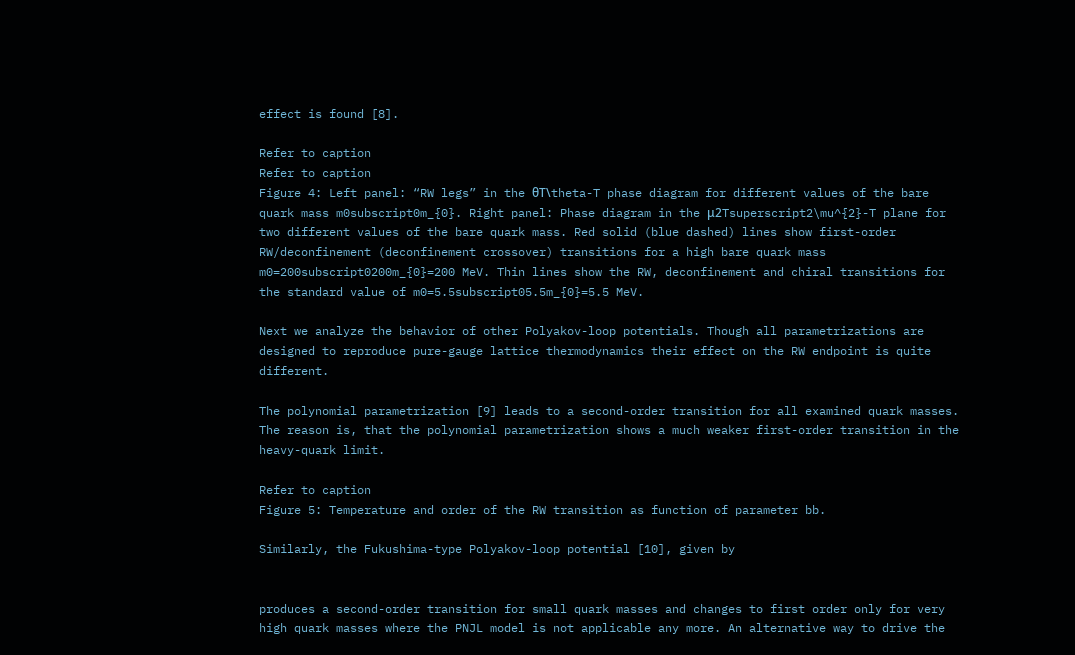effect is found [8].

Refer to caption
Refer to caption
Figure 4: Left panel: “RW legs” in the θT\theta-T phase diagram for different values of the bare quark mass m0subscript0m_{0}. Right panel: Phase diagram in the μ2Tsuperscript2\mu^{2}-T plane for two different values of the bare quark mass. Red solid (blue dashed) lines show first-order RW/deconfinement (deconfinement crossover) transitions for a high bare quark mass m0=200subscript0200m_{0}=200 MeV. Thin lines show the RW, deconfinement and chiral transitions for the standard value of m0=5.5subscript05.5m_{0}=5.5 MeV.

Next we analyze the behavior of other Polyakov-loop potentials. Though all parametrizations are designed to reproduce pure-gauge lattice thermodynamics their effect on the RW endpoint is quite different.

The polynomial parametrization [9] leads to a second-order transition for all examined quark masses. The reason is, that the polynomial parametrization shows a much weaker first-order transition in the heavy-quark limit.

Refer to caption
Figure 5: Temperature and order of the RW transition as function of parameter bb.

Similarly, the Fukushima-type Polyakov-loop potential [10], given by


produces a second-order transition for small quark masses and changes to first order only for very high quark masses where the PNJL model is not applicable any more. An alternative way to drive the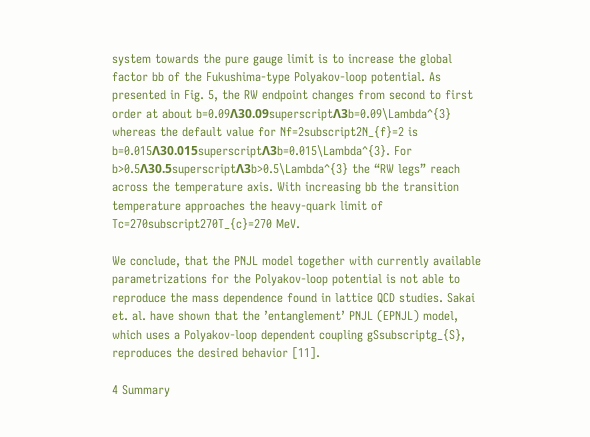system towards the pure gauge limit is to increase the global factor bb of the Fukushima-type Polyakov-loop potential. As presented in Fig. 5, the RW endpoint changes from second to first order at about b=0.09Λ30.09superscriptΛ3b=0.09\Lambda^{3} whereas the default value for Nf=2subscript2N_{f}=2 is b=0.015Λ30.015superscriptΛ3b=0.015\Lambda^{3}. For b>0.5Λ30.5superscriptΛ3b>0.5\Lambda^{3} the “RW legs” reach across the temperature axis. With increasing bb the transition temperature approaches the heavy-quark limit of Tc=270subscript270T_{c}=270 MeV.

We conclude, that the PNJL model together with currently available parametrizations for the Polyakov-loop potential is not able to reproduce the mass dependence found in lattice QCD studies. Sakai et. al. have shown that the ’entanglement’ PNJL (EPNJL) model, which uses a Polyakov-loop dependent coupling gSsubscriptg_{S}, reproduces the desired behavior [11].

4 Summary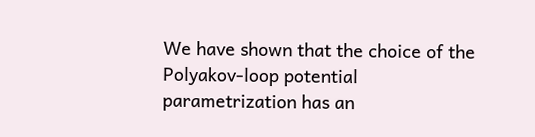We have shown that the choice of the Polyakov-loop potential parametrization has an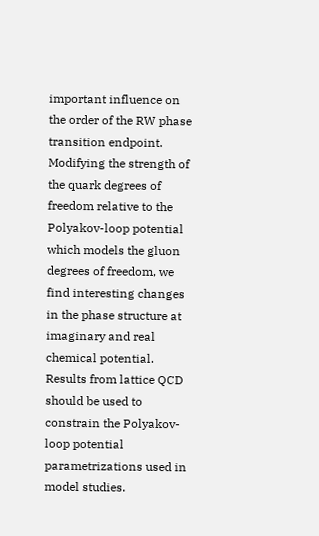important influence on the order of the RW phase transition endpoint. Modifying the strength of the quark degrees of freedom relative to the Polyakov-loop potential which models the gluon degrees of freedom, we find interesting changes in the phase structure at imaginary and real chemical potential. Results from lattice QCD should be used to constrain the Polyakov-loop potential parametrizations used in model studies.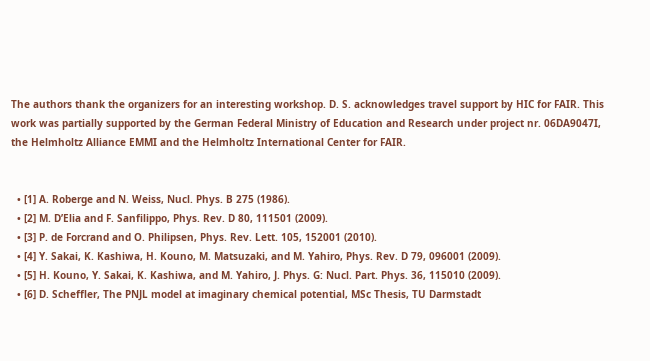The authors thank the organizers for an interesting workshop. D. S. acknowledges travel support by HIC for FAIR. This work was partially supported by the German Federal Ministry of Education and Research under project nr. 06DA9047I, the Helmholtz Alliance EMMI and the Helmholtz International Center for FAIR.


  • [1] A. Roberge and N. Weiss, Nucl. Phys. B 275 (1986).
  • [2] M. D’Elia and F. Sanfilippo, Phys. Rev. D 80, 111501 (2009).
  • [3] P. de Forcrand and O. Philipsen, Phys. Rev. Lett. 105, 152001 (2010).
  • [4] Y. Sakai, K. Kashiwa, H. Kouno, M. Matsuzaki, and M. Yahiro, Phys. Rev. D 79, 096001 (2009).
  • [5] H. Kouno, Y. Sakai, K. Kashiwa, and M. Yahiro, J. Phys. G: Nucl. Part. Phys. 36, 115010 (2009).
  • [6] D. Scheffler, The PNJL model at imaginary chemical potential, MSc Thesis, TU Darmstadt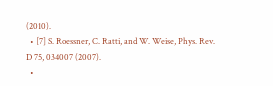(2010).
  • [7] S. Roessner, C. Ratti, and W. Weise, Phys. Rev. D 75, 034007 (2007).
  •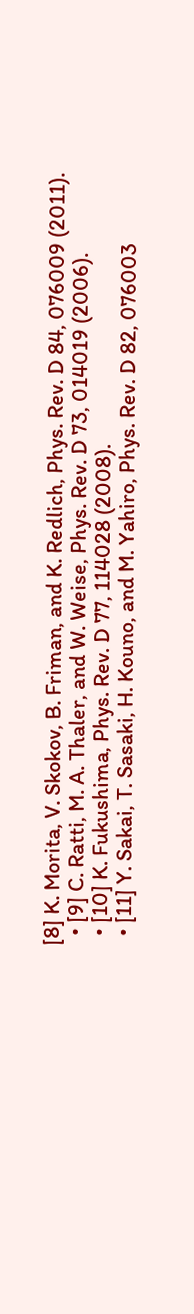[8] K. Morita, V. Skokov, B. Friman, and K. Redlich, Phys. Rev. D 84, 076009 (2011).
  • [9] C. Ratti, M. A. Thaler, and W. Weise, Phys. Rev. D 73, 014019 (2006).
  • [10] K. Fukushima, Phys. Rev. D 77, 114028 (2008).
  • [11] Y. Sakai, T. Sasaki, H. Kouno, and M. Yahiro, Phys. Rev. D 82, 076003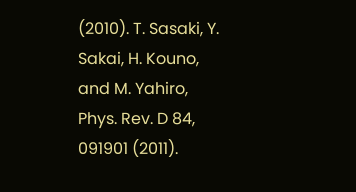(2010). T. Sasaki, Y. Sakai, H. Kouno, and M. Yahiro, Phys. Rev. D 84, 091901 (2011).